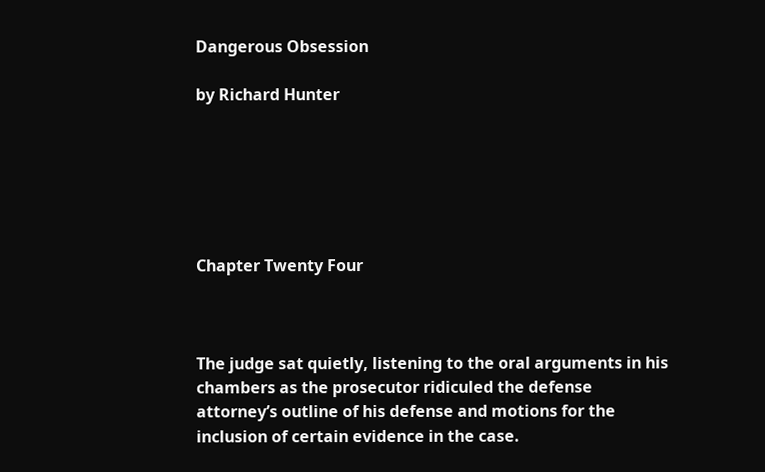Dangerous Obsession

by Richard Hunter






Chapter Twenty Four



The judge sat quietly, listening to the oral arguments in his chambers as the prosecutor ridiculed the defense attorney’s outline of his defense and motions for the inclusion of certain evidence in the case.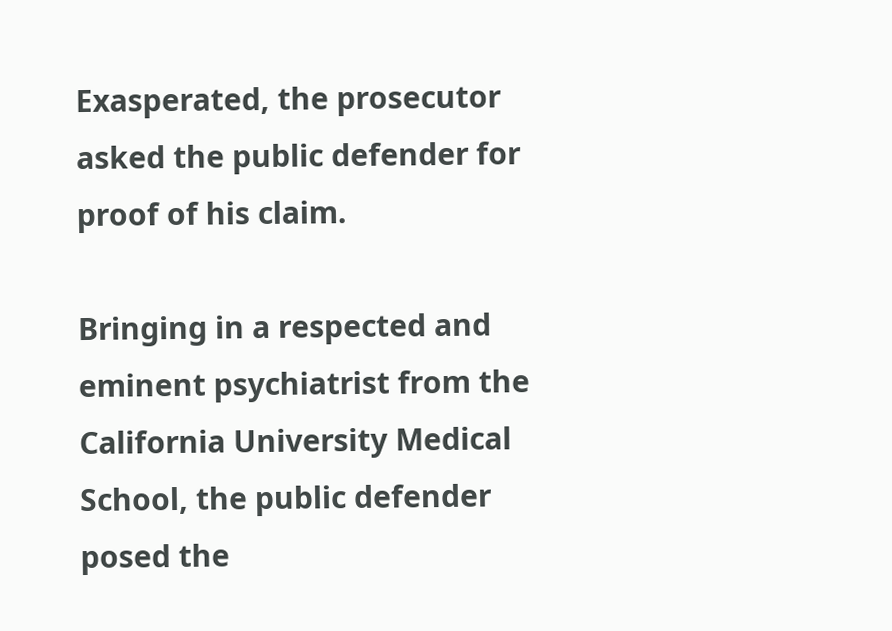Exasperated, the prosecutor asked the public defender for proof of his claim.

Bringing in a respected and eminent psychiatrist from the California University Medical School, the public defender posed the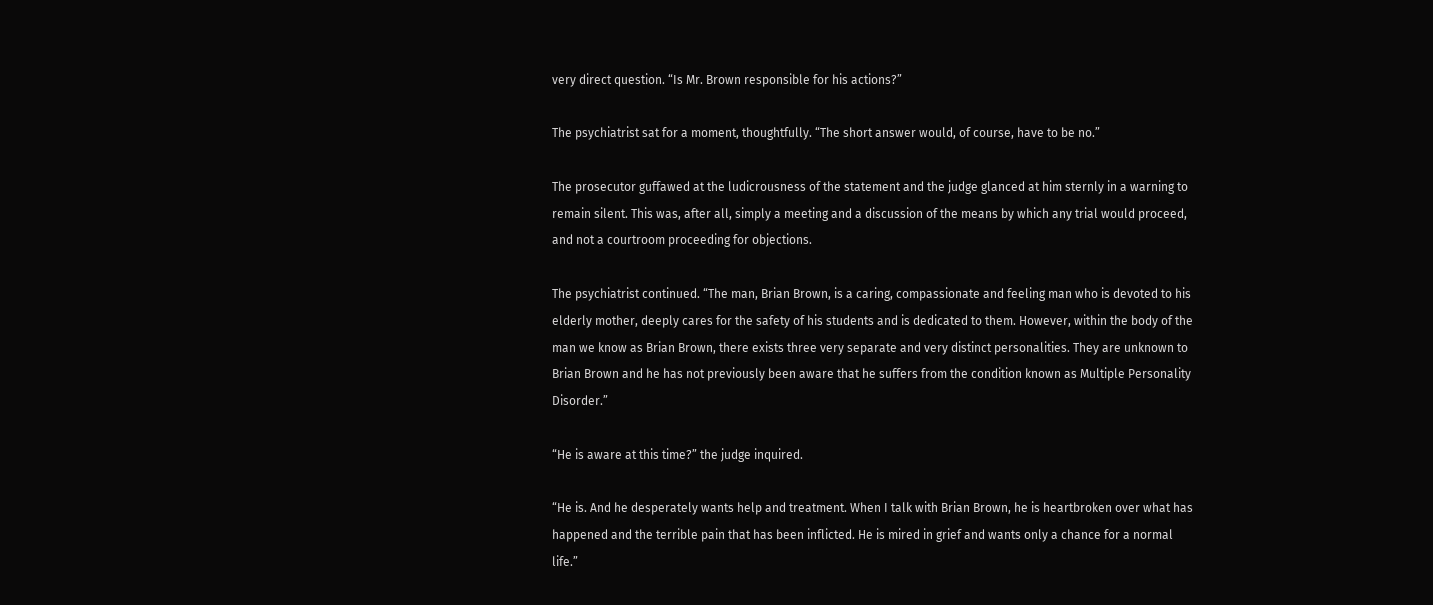very direct question. “Is Mr. Brown responsible for his actions?”

The psychiatrist sat for a moment, thoughtfully. “The short answer would, of course, have to be no.”

The prosecutor guffawed at the ludicrousness of the statement and the judge glanced at him sternly in a warning to remain silent. This was, after all, simply a meeting and a discussion of the means by which any trial would proceed, and not a courtroom proceeding for objections.

The psychiatrist continued. “The man, Brian Brown, is a caring, compassionate and feeling man who is devoted to his elderly mother, deeply cares for the safety of his students and is dedicated to them. However, within the body of the man we know as Brian Brown, there exists three very separate and very distinct personalities. They are unknown to Brian Brown and he has not previously been aware that he suffers from the condition known as Multiple Personality Disorder.”

“He is aware at this time?” the judge inquired.

“He is. And he desperately wants help and treatment. When I talk with Brian Brown, he is heartbroken over what has happened and the terrible pain that has been inflicted. He is mired in grief and wants only a chance for a normal life.”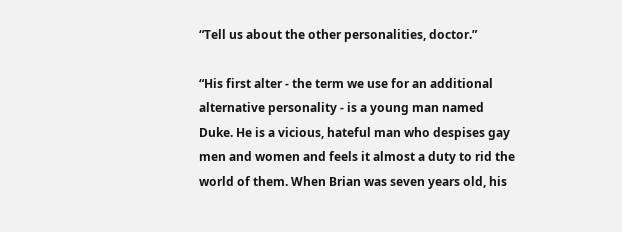“Tell us about the other personalities, doctor.”

“His first alter - the term we use for an additional alternative personality - is a young man named Duke. He is a vicious, hateful man who despises gay men and women and feels it almost a duty to rid the world of them. When Brian was seven years old, his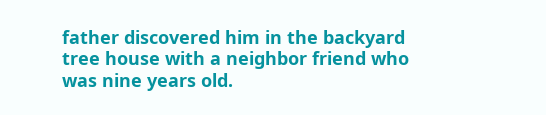father discovered him in the backyard tree house with a neighbor friend who was nine years old.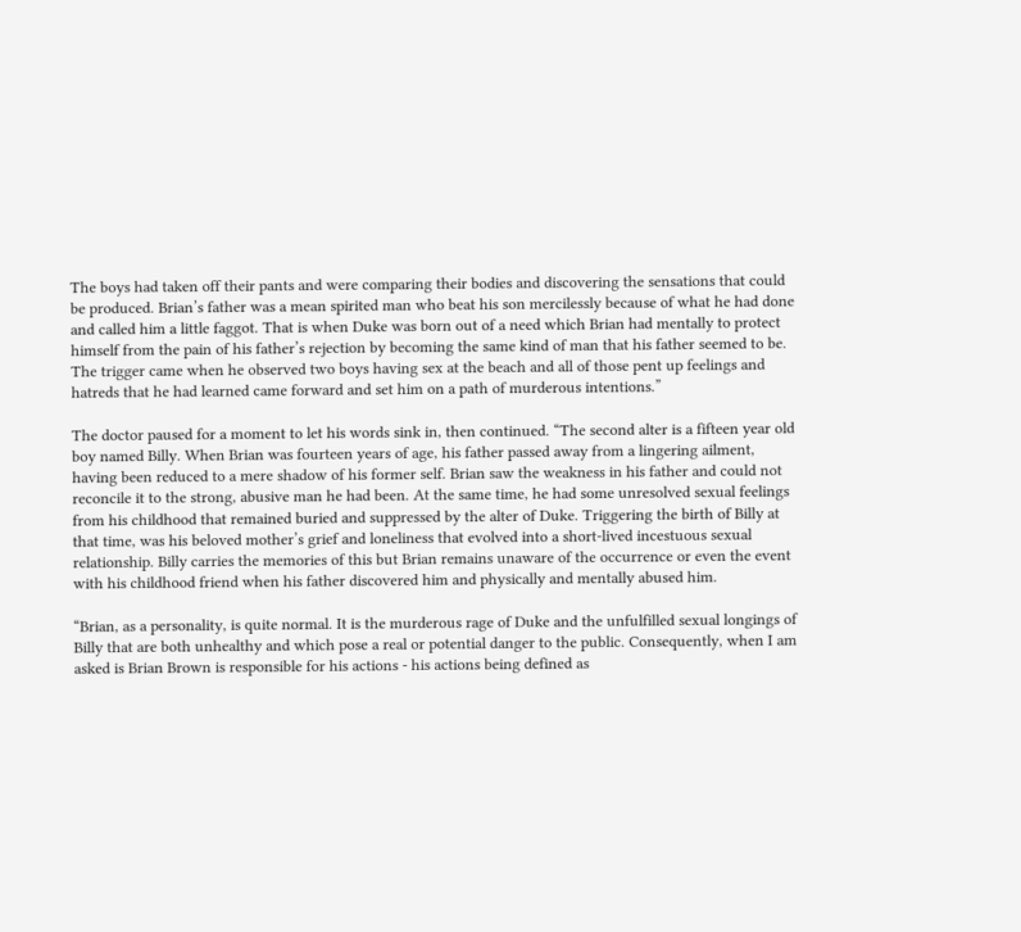The boys had taken off their pants and were comparing their bodies and discovering the sensations that could be produced. Brian’s father was a mean spirited man who beat his son mercilessly because of what he had done and called him a little faggot. That is when Duke was born out of a need which Brian had mentally to protect himself from the pain of his father’s rejection by becoming the same kind of man that his father seemed to be. The trigger came when he observed two boys having sex at the beach and all of those pent up feelings and hatreds that he had learned came forward and set him on a path of murderous intentions.”

The doctor paused for a moment to let his words sink in, then continued. “The second alter is a fifteen year old boy named Billy. When Brian was fourteen years of age, his father passed away from a lingering ailment, having been reduced to a mere shadow of his former self. Brian saw the weakness in his father and could not reconcile it to the strong, abusive man he had been. At the same time, he had some unresolved sexual feelings from his childhood that remained buried and suppressed by the alter of Duke. Triggering the birth of Billy at that time, was his beloved mother’s grief and loneliness that evolved into a short-lived incestuous sexual relationship. Billy carries the memories of this but Brian remains unaware of the occurrence or even the event with his childhood friend when his father discovered him and physically and mentally abused him.

“Brian, as a personality, is quite normal. It is the murderous rage of Duke and the unfulfilled sexual longings of Billy that are both unhealthy and which pose a real or potential danger to the public. Consequently, when I am asked is Brian Brown is responsible for his actions - his actions being defined as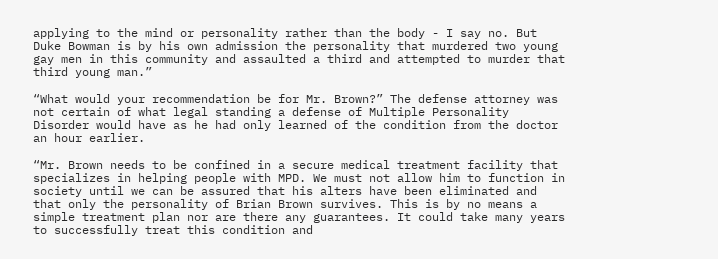applying to the mind or personality rather than the body - I say no. But Duke Bowman is by his own admission the personality that murdered two young gay men in this community and assaulted a third and attempted to murder that third young man.”

“What would your recommendation be for Mr. Brown?” The defense attorney was not certain of what legal standing a defense of Multiple Personality Disorder would have as he had only learned of the condition from the doctor an hour earlier.

“Mr. Brown needs to be confined in a secure medical treatment facility that specializes in helping people with MPD. We must not allow him to function in society until we can be assured that his alters have been eliminated and that only the personality of Brian Brown survives. This is by no means a simple treatment plan nor are there any guarantees. It could take many years to successfully treat this condition and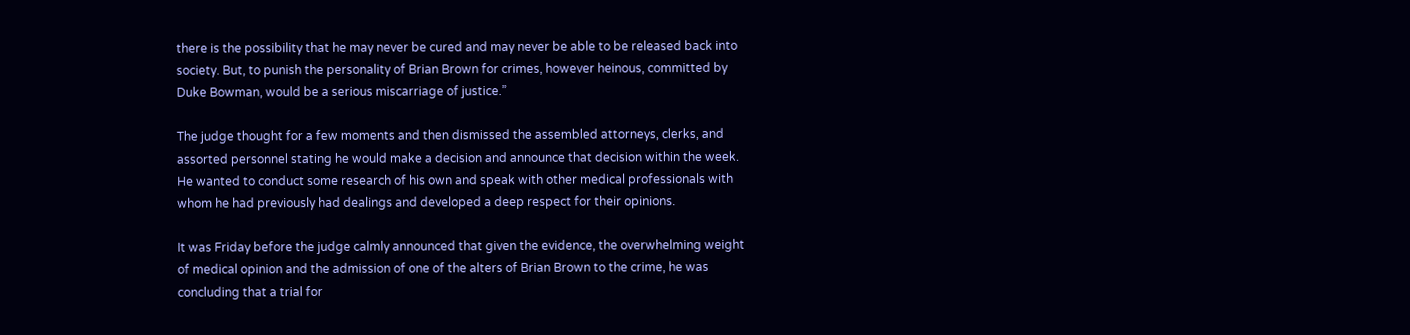there is the possibility that he may never be cured and may never be able to be released back into society. But, to punish the personality of Brian Brown for crimes, however heinous, committed by Duke Bowman, would be a serious miscarriage of justice.”

The judge thought for a few moments and then dismissed the assembled attorneys, clerks, and assorted personnel stating he would make a decision and announce that decision within the week. He wanted to conduct some research of his own and speak with other medical professionals with whom he had previously had dealings and developed a deep respect for their opinions.

It was Friday before the judge calmly announced that given the evidence, the overwhelming weight of medical opinion and the admission of one of the alters of Brian Brown to the crime, he was concluding that a trial for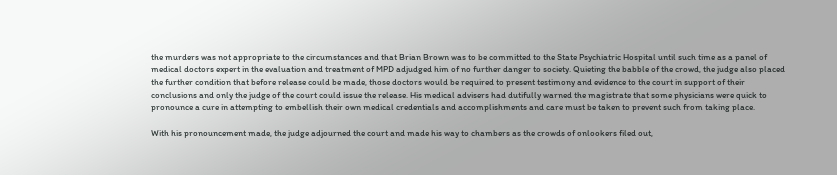the murders was not appropriate to the circumstances and that Brian Brown was to be committed to the State Psychiatric Hospital until such time as a panel of medical doctors expert in the evaluation and treatment of MPD adjudged him of no further danger to society. Quieting the babble of the crowd, the judge also placed the further condition that before release could be made, those doctors would be required to present testimony and evidence to the court in support of their conclusions and only the judge of the court could issue the release. His medical advisers had dutifully warned the magistrate that some physicians were quick to pronounce a cure in attempting to embellish their own medical credentials and accomplishments and care must be taken to prevent such from taking place.

With his pronouncement made, the judge adjourned the court and made his way to chambers as the crowds of onlookers filed out,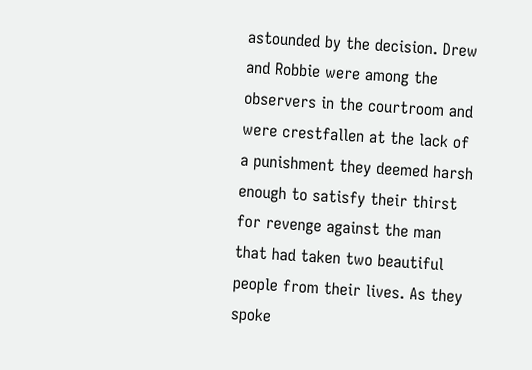astounded by the decision. Drew and Robbie were among the observers in the courtroom and were crestfallen at the lack of a punishment they deemed harsh enough to satisfy their thirst for revenge against the man that had taken two beautiful people from their lives. As they spoke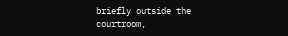briefly outside the courtroom,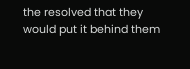the resolved that they would put it behind them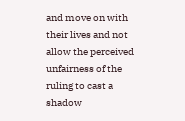and move on with their lives and not allow the perceived unfairness of the ruling to cast a shadow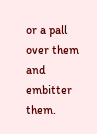or a pall over them and embitter them.